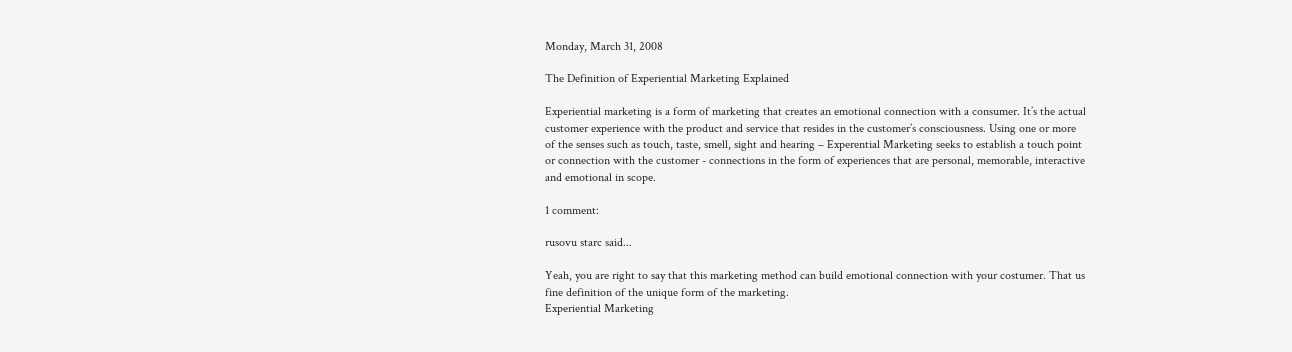Monday, March 31, 2008

The Definition of Experiential Marketing Explained

Experiential marketing is a form of marketing that creates an emotional connection with a consumer. It’s the actual customer experience with the product and service that resides in the customer’s consciousness. Using one or more of the senses such as touch, taste, smell, sight and hearing – Experential Marketing seeks to establish a touch point or connection with the customer - connections in the form of experiences that are personal, memorable, interactive and emotional in scope.

1 comment:

rusovu starc said...

Yeah, you are right to say that this marketing method can build emotional connection with your costumer. That us fine definition of the unique form of the marketing.
Experiential Marketing